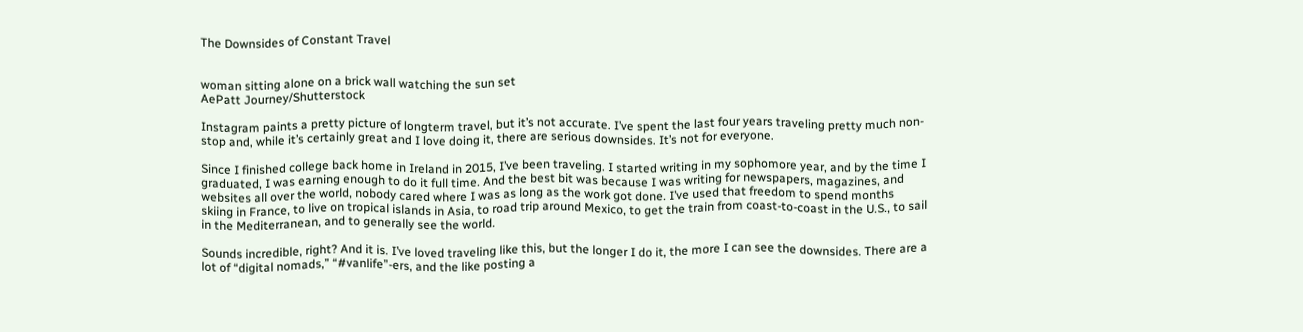The Downsides of Constant Travel


woman sitting alone on a brick wall watching the sun set
AePatt Journey/Shutterstock

Instagram paints a pretty picture of longterm travel, but it’s not accurate. I’ve spent the last four years traveling pretty much non-stop and, while it’s certainly great and I love doing it, there are serious downsides. It’s not for everyone.

Since I finished college back home in Ireland in 2015, I’ve been traveling. I started writing in my sophomore year, and by the time I graduated, I was earning enough to do it full time. And the best bit was because I was writing for newspapers, magazines, and websites all over the world, nobody cared where I was as long as the work got done. I’ve used that freedom to spend months skiing in France, to live on tropical islands in Asia, to road trip around Mexico, to get the train from coast-to-coast in the U.S., to sail in the Mediterranean, and to generally see the world.

Sounds incredible, right? And it is. I’ve loved traveling like this, but the longer I do it, the more I can see the downsides. There are a lot of “digital nomads,” “#vanlife”-ers, and the like posting a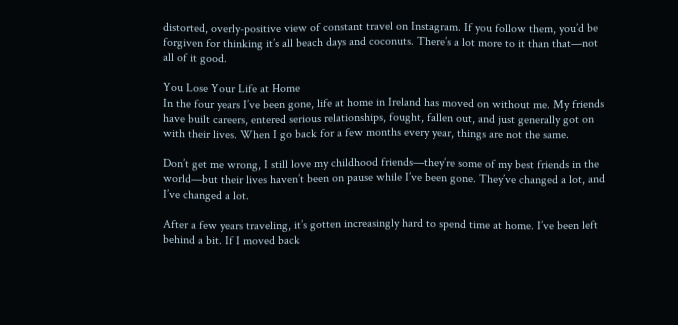distorted, overly-positive view of constant travel on Instagram. If you follow them, you’d be forgiven for thinking it’s all beach days and coconuts. There’s a lot more to it than that—not all of it good.

You Lose Your Life at Home
In the four years I’ve been gone, life at home in Ireland has moved on without me. My friends have built careers, entered serious relationships, fought, fallen out, and just generally got on with their lives. When I go back for a few months every year, things are not the same.

Don’t get me wrong, I still love my childhood friends—they’re some of my best friends in the world—but their lives haven’t been on pause while I’ve been gone. They’ve changed a lot, and I’ve changed a lot.

After a few years traveling, it’s gotten increasingly hard to spend time at home. I’ve been left behind a bit. If I moved back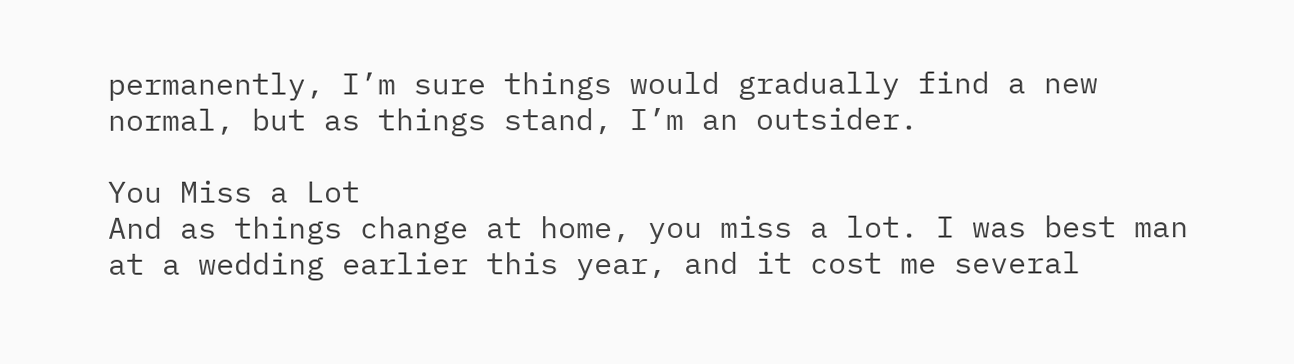permanently, I’m sure things would gradually find a new normal, but as things stand, I’m an outsider.

You Miss a Lot
And as things change at home, you miss a lot. I was best man at a wedding earlier this year, and it cost me several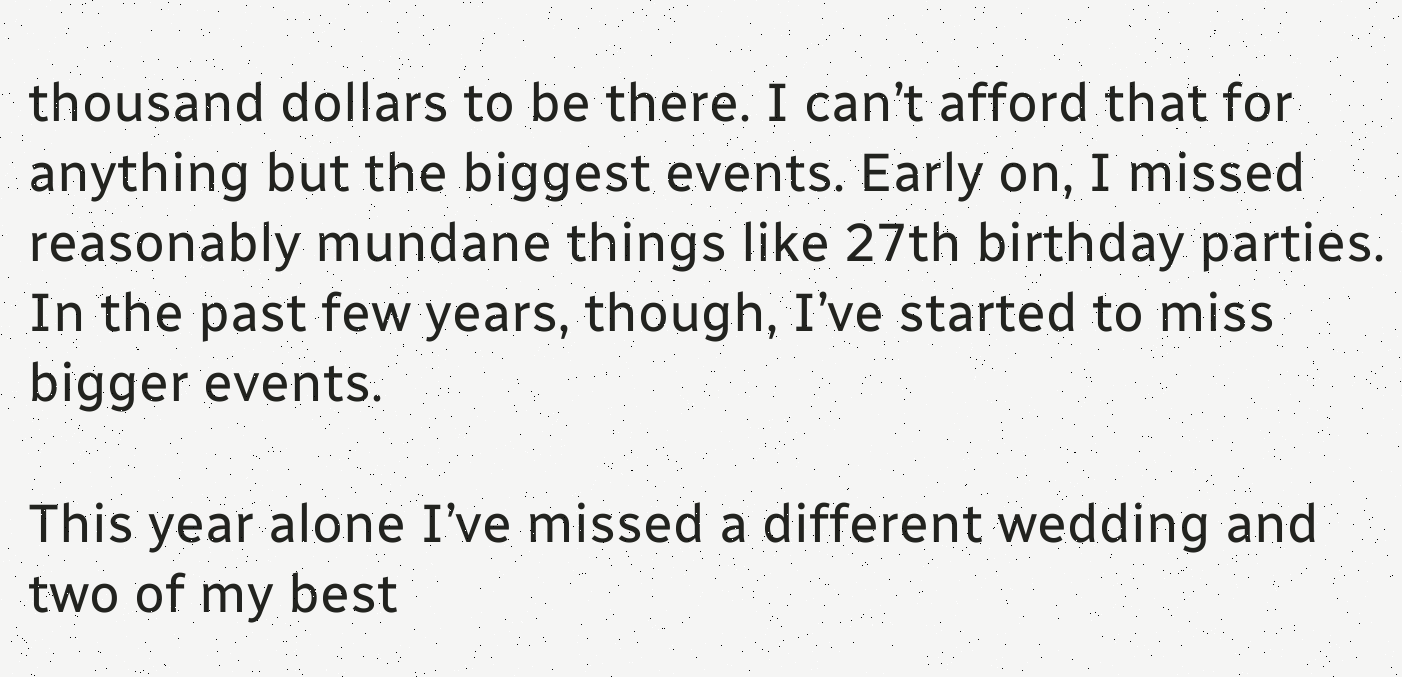thousand dollars to be there. I can’t afford that for anything but the biggest events. Early on, I missed reasonably mundane things like 27th birthday parties. In the past few years, though, I’ve started to miss bigger events.

This year alone I’ve missed a different wedding and two of my best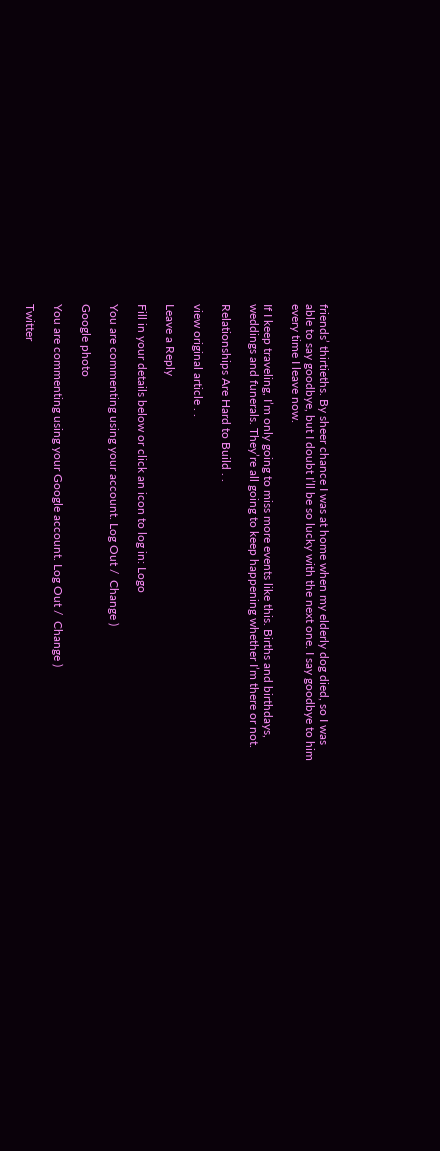friends’ thirtieths. By sheer chance I was at home when my elderly dog died, so I was able to say goodbye, but I doubt I’ll be so lucky with the next one. I say goodbye to him every time I leave now.

If I keep traveling, I’m only going to miss more events like this. Births and birthdays, weddings and funerals. They’re all going to keep happening whether I’m there or not.

Relationships Are Hard to Build . .

view original article . .

Leave a Reply

Fill in your details below or click an icon to log in: Logo

You are commenting using your account. Log Out /  Change )

Google photo

You are commenting using your Google account. Log Out /  Change )

Twitter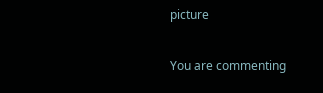picture

You are commenting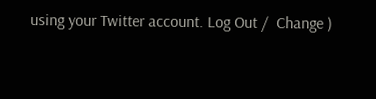using your Twitter account. Log Out /  Change )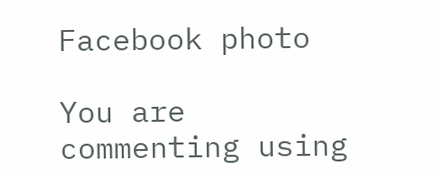Facebook photo

You are commenting using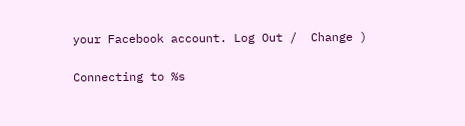your Facebook account. Log Out /  Change )

Connecting to %s